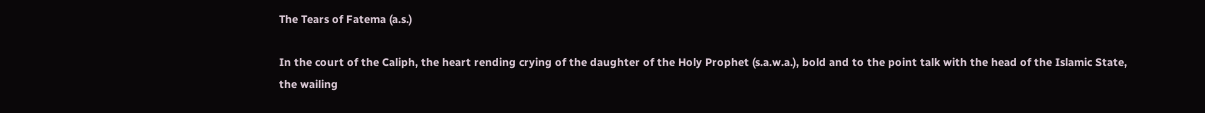The Tears of Fatema (a.s.)

In the court of the Caliph, the heart rending crying of the daughter of the Holy Prophet (s.a.w.a.), bold and to the point talk with the head of the Islamic State, the wailing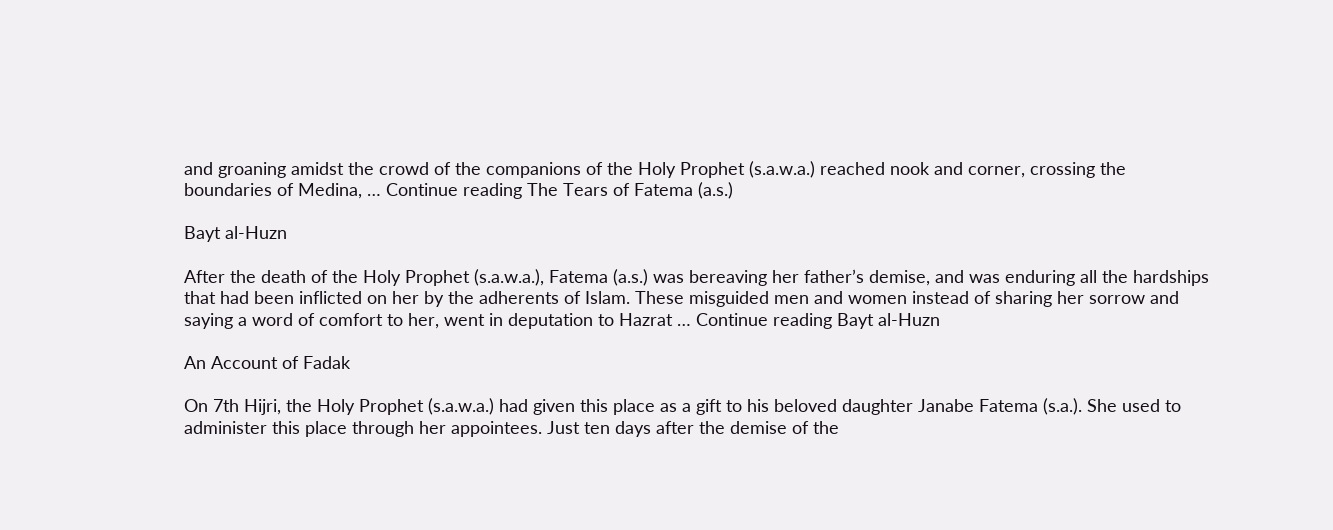and groaning amidst the crowd of the companions of the Holy Prophet (s.a.w.a.) reached nook and corner, crossing the boundaries of Medina, … Continue reading The Tears of Fatema (a.s.)

Bayt al-Huzn

After the death of the Holy Prophet (s.a.w.a.), Fatema (a.s.) was bereaving her father’s demise, and was enduring all the hardships that had been inflicted on her by the adherents of Islam. These misguided men and women instead of sharing her sorrow and saying a word of comfort to her, went in deputation to Hazrat … Continue reading Bayt al-Huzn

An Account of Fadak

On 7th Hijri, the Holy Prophet (s.a.w.a.) had given this place as a gift to his beloved daughter Janabe Fatema (s.a.). She used to administer this place through her appointees. Just ten days after the demise of the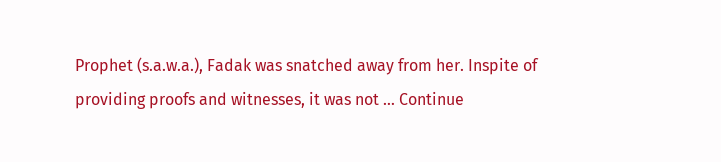Prophet (s.a.w.a.), Fadak was snatched away from her. Inspite of providing proofs and witnesses, it was not … Continue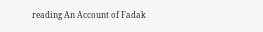reading An Account of Fadak